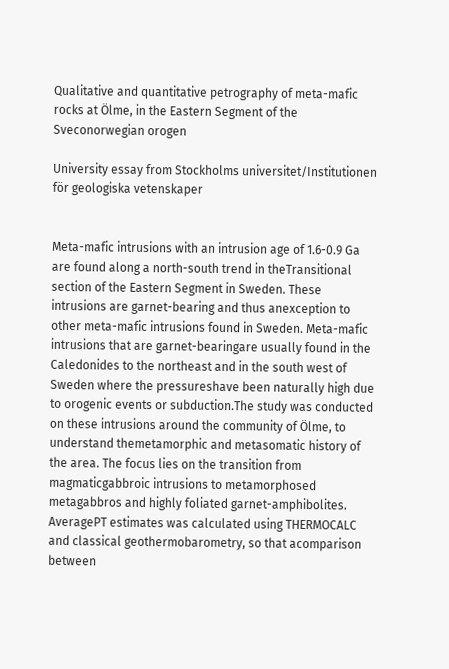Qualitative and quantitative petrography of meta-mafic rocks at Ölme, in the Eastern Segment of the Sveconorwegian orogen

University essay from Stockholms universitet/Institutionen för geologiska vetenskaper


Meta-mafic intrusions with an intrusion age of 1.6-0.9 Ga are found along a north-south trend in theTransitional section of the Eastern Segment in Sweden. These intrusions are garnet-bearing and thus anexception to other meta-mafic intrusions found in Sweden. Meta-mafic intrusions that are garnet-bearingare usually found in the Caledonides to the northeast and in the south west of Sweden where the pressureshave been naturally high due to orogenic events or subduction.The study was conducted on these intrusions around the community of Ölme, to understand themetamorphic and metasomatic history of the area. The focus lies on the transition from magmaticgabbroic intrusions to metamorphosed metagabbros and highly foliated garnet-amphibolites. AveragePT estimates was calculated using THERMOCALC and classical geothermobarometry, so that acomparison between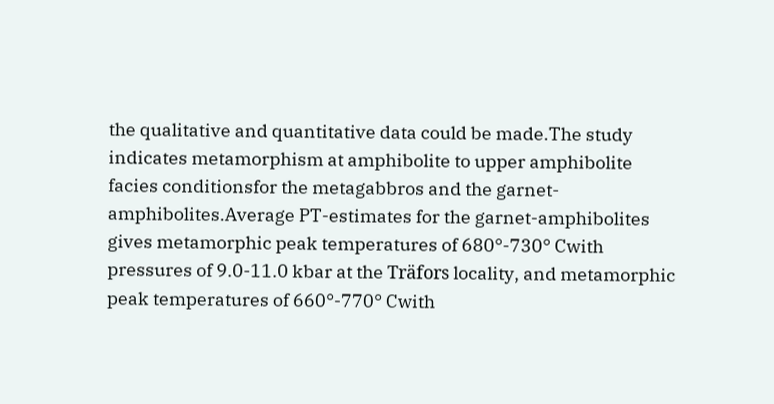the qualitative and quantitative data could be made.The study indicates metamorphism at amphibolite to upper amphibolite facies conditionsfor the metagabbros and the garnet-amphibolites.Average PT-estimates for the garnet-amphibolites gives metamorphic peak temperatures of 680°-730° Cwith pressures of 9.0-11.0 kbar at the Träfors locality, and metamorphic peak temperatures of 660°-770° Cwith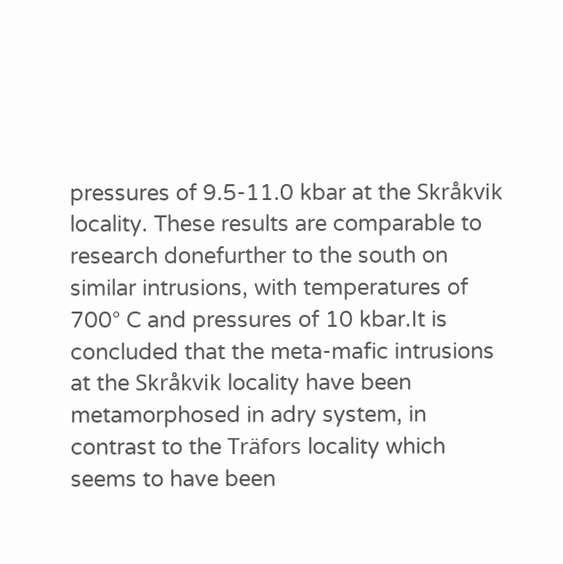pressures of 9.5-11.0 kbar at the Skråkvik locality. These results are comparable to research donefurther to the south on similar intrusions, with temperatures of 700° C and pressures of 10 kbar.It is concluded that the meta-mafic intrusions at the Skråkvik locality have been metamorphosed in adry system, in contrast to the Träfors locality which seems to have been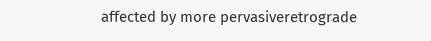affected by more pervasiveretrograde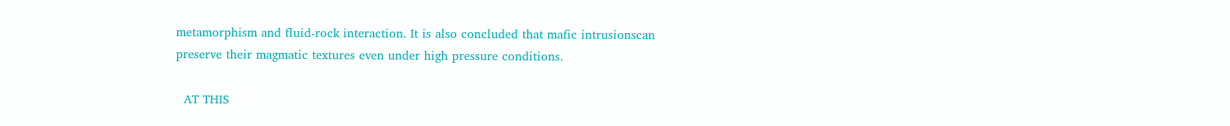metamorphism and fluid-rock interaction. It is also concluded that mafic intrusionscan preserve their magmatic textures even under high pressure conditions.

  AT THIS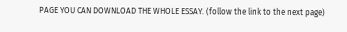PAGE YOU CAN DOWNLOAD THE WHOLE ESSAY. (follow the link to the next page)